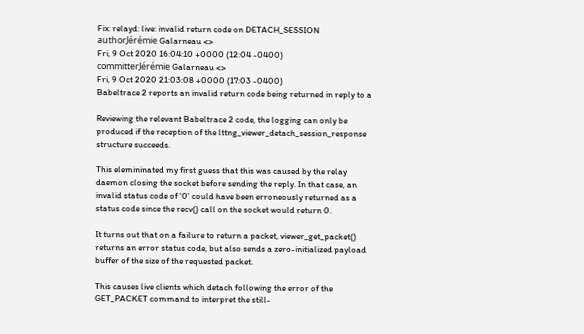Fix: relayd: live: invalid return code on DETACH_SESSION
authorJérémie Galarneau <>
Fri, 9 Oct 2020 16:04:10 +0000 (12:04 -0400)
committerJérémie Galarneau <>
Fri, 9 Oct 2020 21:03:08 +0000 (17:03 -0400)
Babeltrace 2 reports an invalid return code being returned in reply to a

Reviewing the relevant Babeltrace 2 code, the logging can only be
produced if the reception of the lttng_viewer_detach_session_response
structure succeeds.

This elemininated my first guess that this was caused by the relay
daemon closing the socket before sending the reply. In that case, an
invalid status code of '0' could have been erroneously returned as a
status code since the recv() call on the socket would return 0.

It turns out that on a failure to return a packet, viewer_get_packet()
returns an error status code, but also sends a zero-initialized payload
buffer of the size of the requested packet.

This causes live clients which detach following the error of the
GET_PACKET command to interpret the still-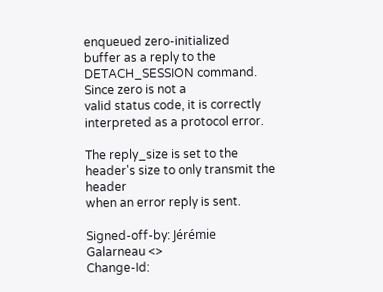enqueued zero-initialized
buffer as a reply to the DETACH_SESSION command. Since zero is not a
valid status code, it is correctly interpreted as a protocol error.

The reply_size is set to the header's size to only transmit the header
when an error reply is sent.

Signed-off-by: Jérémie Galarneau <>
Change-Id: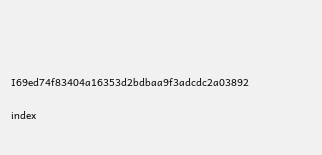I69ed74f83404a16353d2bdbaa9f3adcdc2a03892


index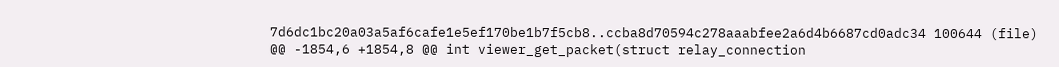7d6dc1bc20a03a5af6cafe1e5ef170be1b7f5cb8..ccba8d70594c278aaabfee2a6d4b6687cd0adc34 100644 (file)
@@ -1854,6 +1854,8 @@ int viewer_get_packet(struct relay_connection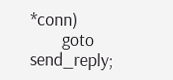*conn)
        goto send_reply;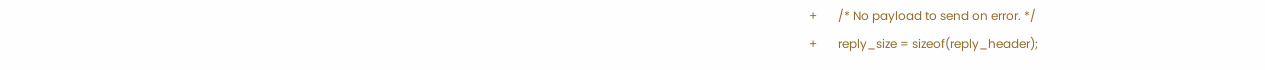+       /* No payload to send on error. */
+       reply_size = sizeof(reply_header);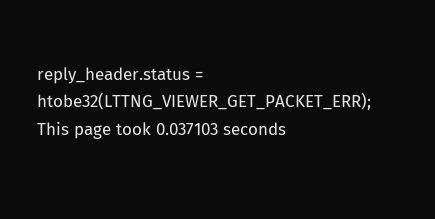reply_header.status = htobe32(LTTNG_VIEWER_GET_PACKET_ERR);
This page took 0.037103 seconds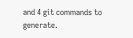and 4 git commands to generate.